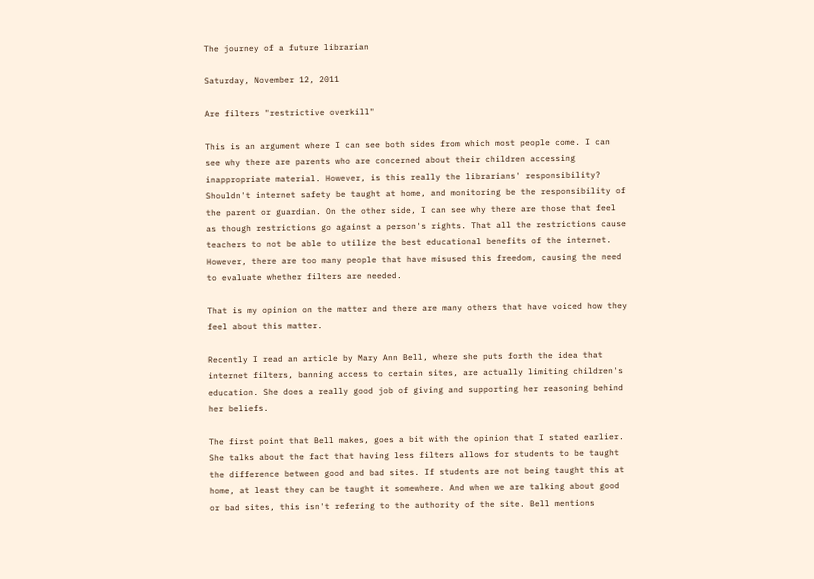The journey of a future librarian

Saturday, November 12, 2011

Are filters "restrictive overkill"

This is an argument where I can see both sides from which most people come. I can see why there are parents who are concerned about their children accessing inappropriate material. However, is this really the librarians' responsibility? Shouldn't internet safety be taught at home, and monitoring be the responsibility of the parent or guardian. On the other side, I can see why there are those that feel as though restrictions go against a person's rights. That all the restrictions cause teachers to not be able to utilize the best educational benefits of the internet. However, there are too many people that have misused this freedom, causing the need to evaluate whether filters are needed.

That is my opinion on the matter and there are many others that have voiced how they feel about this matter.

Recently I read an article by Mary Ann Bell, where she puts forth the idea that internet filters, banning access to certain sites, are actually limiting children's education. She does a really good job of giving and supporting her reasoning behind her beliefs.

The first point that Bell makes, goes a bit with the opinion that I stated earlier. She talks about the fact that having less filters allows for students to be taught the difference between good and bad sites. If students are not being taught this at home, at least they can be taught it somewhere. And when we are talking about good or bad sites, this isn't refering to the authority of the site. Bell mentions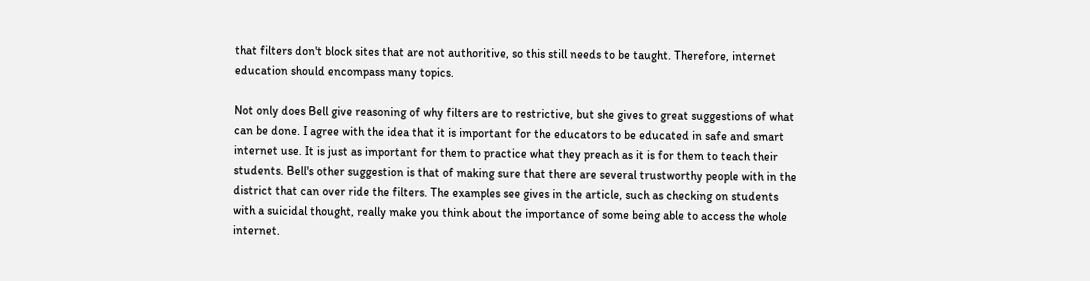that filters don't block sites that are not authoritive, so this still needs to be taught. Therefore, internet education should encompass many topics.

Not only does Bell give reasoning of why filters are to restrictive, but she gives to great suggestions of what can be done. I agree with the idea that it is important for the educators to be educated in safe and smart internet use. It is just as important for them to practice what they preach as it is for them to teach their students. Bell's other suggestion is that of making sure that there are several trustworthy people with in the district that can over ride the filters. The examples see gives in the article, such as checking on students with a suicidal thought, really make you think about the importance of some being able to access the whole internet.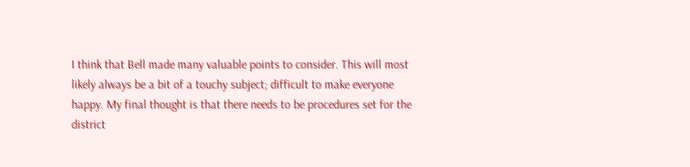I think that Bell made many valuable points to consider. This will most likely always be a bit of a touchy subject; difficult to make everyone happy. My final thought is that there needs to be procedures set for the district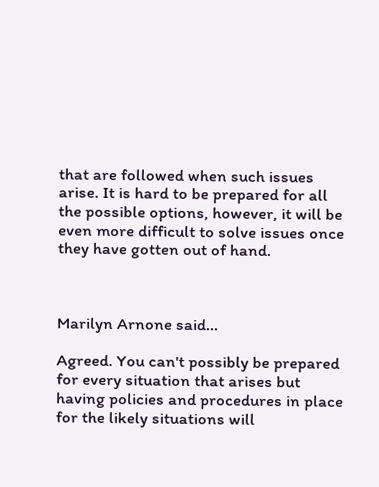that are followed when such issues arise. It is hard to be prepared for all the possible options, however, it will be even more difficult to solve issues once they have gotten out of hand.



Marilyn Arnone said...

Agreed. You can't possibly be prepared for every situation that arises but having policies and procedures in place for the likely situations will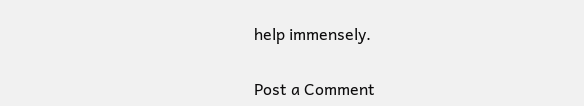help immensely.

Post a Comment